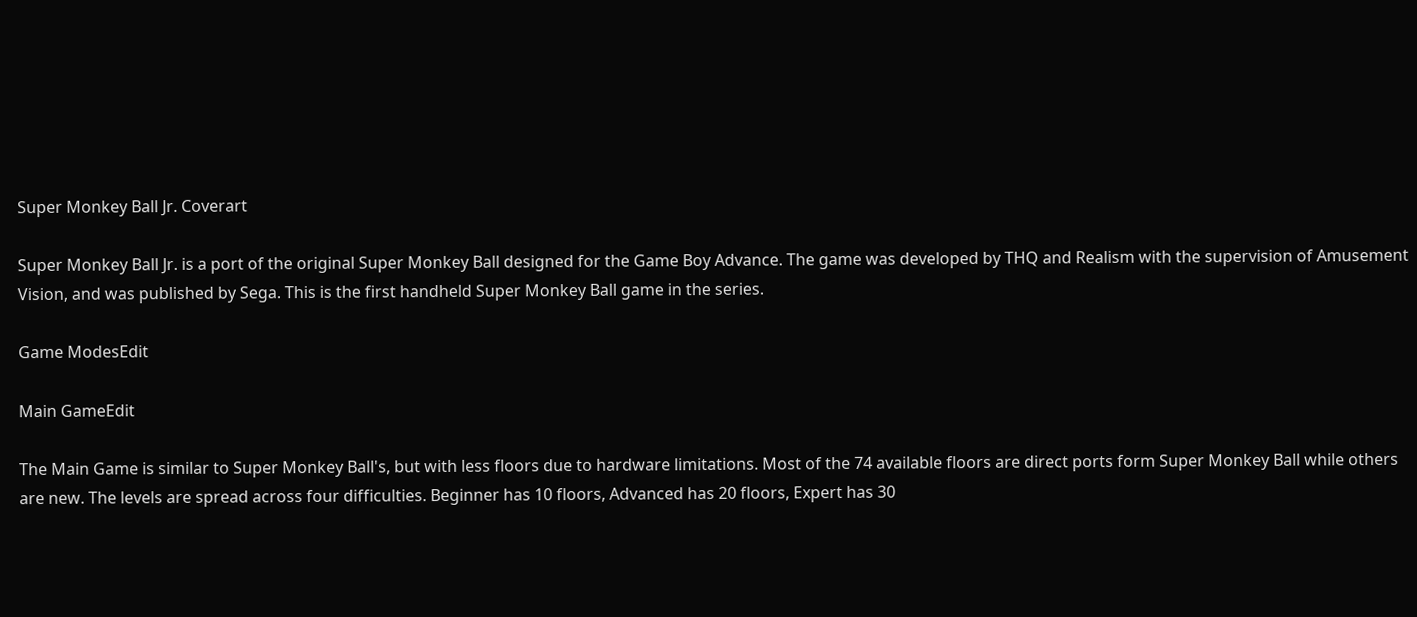Super Monkey Ball Jr. Coverart

Super Monkey Ball Jr. is a port of the original Super Monkey Ball designed for the Game Boy Advance. The game was developed by THQ and Realism with the supervision of Amusement Vision, and was published by Sega. This is the first handheld Super Monkey Ball game in the series.

Game ModesEdit

Main GameEdit

The Main Game is similar to Super Monkey Ball's, but with less floors due to hardware limitations. Most of the 74 available floors are direct ports form Super Monkey Ball while others are new. The levels are spread across four difficulties. Beginner has 10 floors, Advanced has 20 floors, Expert has 30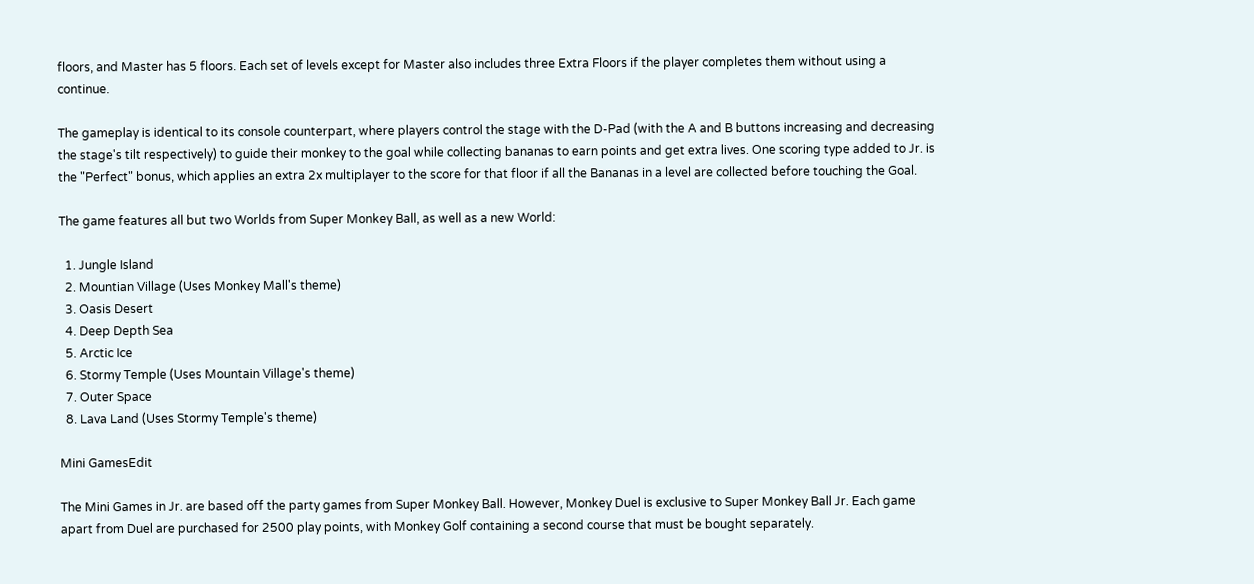floors, and Master has 5 floors. Each set of levels except for Master also includes three Extra Floors if the player completes them without using a continue.

The gameplay is identical to its console counterpart, where players control the stage with the D-Pad (with the A and B buttons increasing and decreasing the stage's tilt respectively) to guide their monkey to the goal while collecting bananas to earn points and get extra lives. One scoring type added to Jr. is the "Perfect" bonus, which applies an extra 2x multiplayer to the score for that floor if all the Bananas in a level are collected before touching the Goal.

The game features all but two Worlds from Super Monkey Ball, as well as a new World:

  1. Jungle Island
  2. Mountian Village (Uses Monkey Mall's theme)
  3. Oasis Desert
  4. Deep Depth Sea
  5. Arctic Ice
  6. Stormy Temple (Uses Mountain Village's theme)
  7. Outer Space
  8. Lava Land (Uses Stormy Temple's theme)

Mini GamesEdit

The Mini Games in Jr. are based off the party games from Super Monkey Ball. However, Monkey Duel is exclusive to Super Monkey Ball Jr. Each game apart from Duel are purchased for 2500 play points, with Monkey Golf containing a second course that must be bought separately.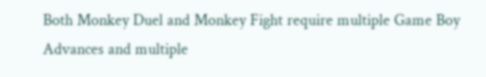Both Monkey Duel and Monkey Fight require multiple Game Boy Advances and multiple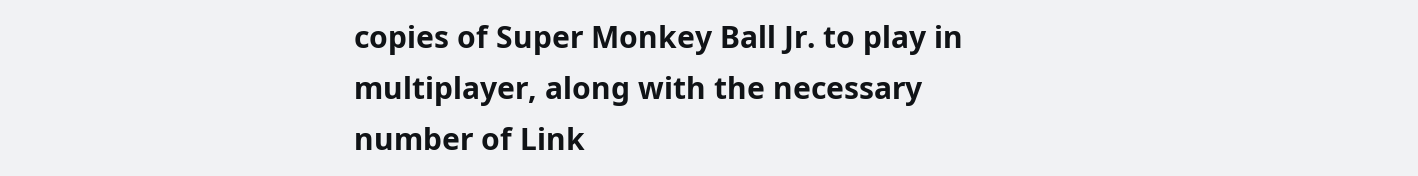copies of Super Monkey Ball Jr. to play in multiplayer, along with the necessary number of Link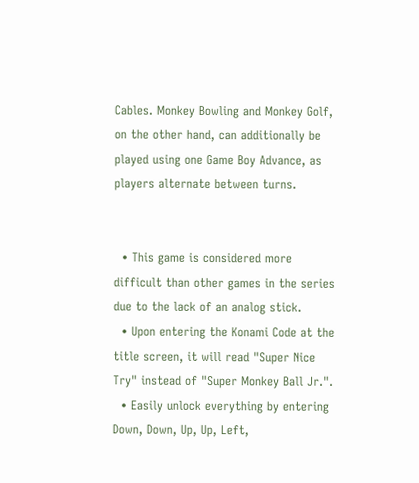Cables. Monkey Bowling and Monkey Golf, on the other hand, can additionally be played using one Game Boy Advance, as players alternate between turns.


  • This game is considered more difficult than other games in the series due to the lack of an analog stick.
  • Upon entering the Konami Code at the title screen, it will read "Super Nice Try" instead of "Super Monkey Ball Jr.".
  • Easily unlock everything by entering Down, Down, Up, Up, Left,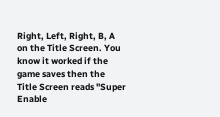Right, Left, Right, B, A on the Title Screen. You know it worked if the game saves then the Title Screen reads "Super Enable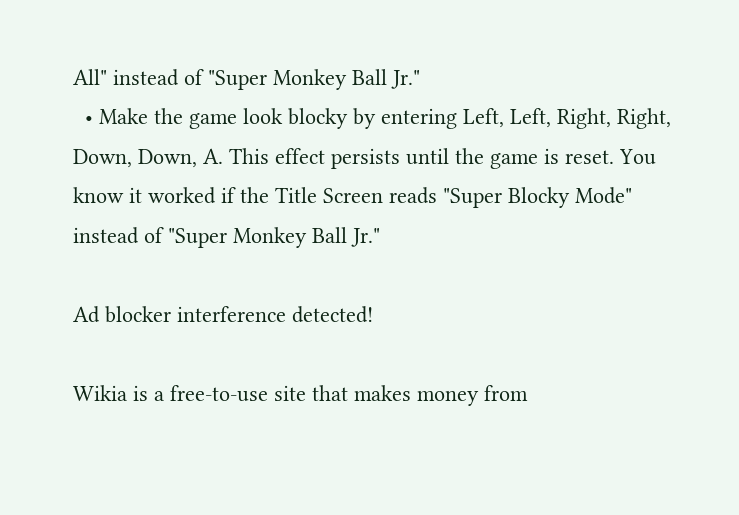All" instead of "Super Monkey Ball Jr."
  • Make the game look blocky by entering Left, Left, Right, Right, Down, Down, A. This effect persists until the game is reset. You know it worked if the Title Screen reads "Super Blocky Mode" instead of "Super Monkey Ball Jr."

Ad blocker interference detected!

Wikia is a free-to-use site that makes money from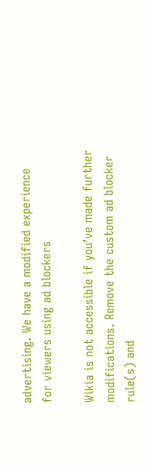advertising. We have a modified experience for viewers using ad blockers

Wikia is not accessible if you’ve made further modifications. Remove the custom ad blocker rule(s) and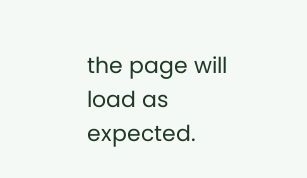the page will load as expected.